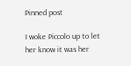Pinned post

I woke Piccolo up to let her know it was her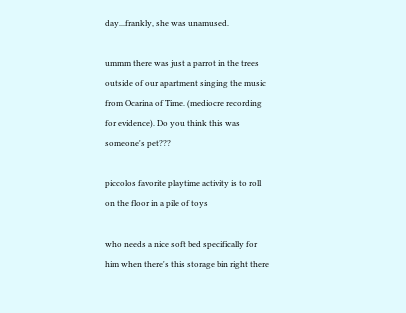day...frankly, she was unamused.

ummm there was just a parrot in the trees outside of our apartment singing the music from Ocarina of Time. (mediocre recording for evidence). Do you think this was someone's pet???

piccolos favorite playtime activity is to roll on the floor in a pile of toys

who needs a nice soft bed specifically for him when there's this storage bin right there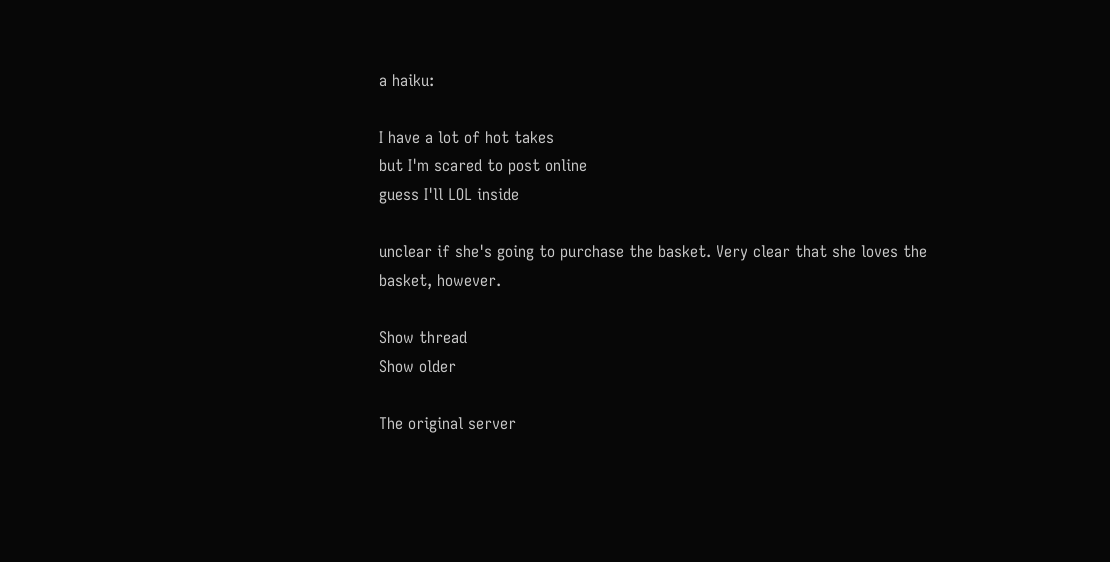a haiku:

I have a lot of hot takes
but I'm scared to post online
guess I'll LOL inside

unclear if she's going to purchase the basket. Very clear that she loves the basket, however.

Show thread
Show older

The original server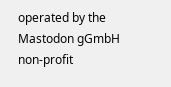operated by the Mastodon gGmbH non-profit